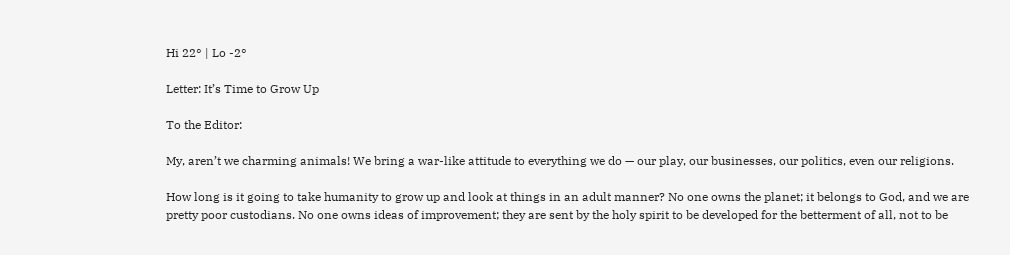Hi 22° | Lo -2°

Letter: It’s Time to Grow Up

To the Editor:

My, aren’t we charming animals! We bring a war-like attitude to everything we do — our play, our businesses, our politics, even our religions.

How long is it going to take humanity to grow up and look at things in an adult manner? No one owns the planet; it belongs to God, and we are pretty poor custodians. No one owns ideas of improvement; they are sent by the holy spirit to be developed for the betterment of all, not to be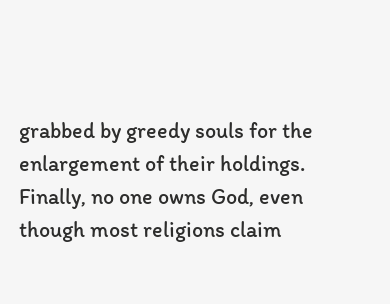grabbed by greedy souls for the enlargement of their holdings. Finally, no one owns God, even though most religions claim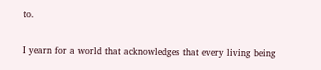to.

I yearn for a world that acknowledges that every living being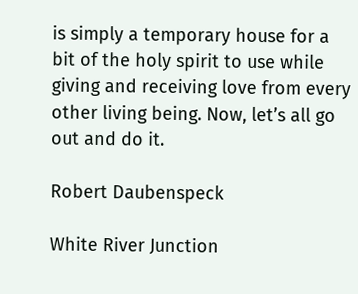is simply a temporary house for a bit of the holy spirit to use while giving and receiving love from every other living being. Now, let’s all go out and do it.

Robert Daubenspeck

White River Junction